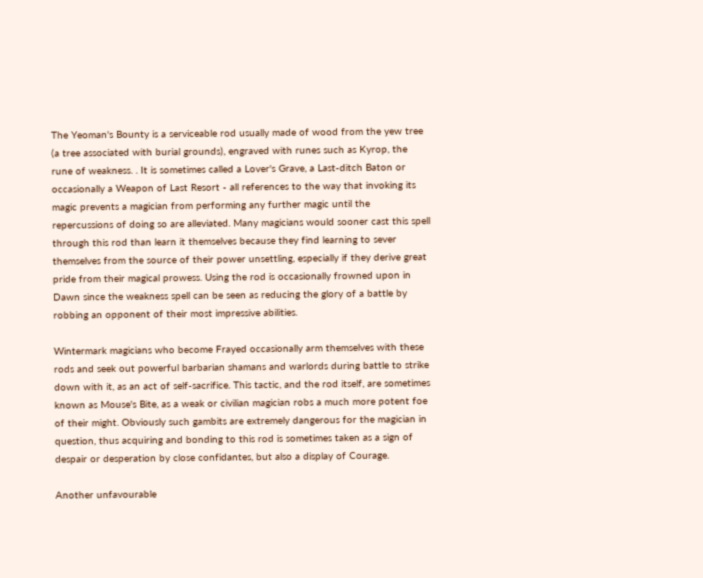The Yeoman's Bounty is a serviceable rod usually made of wood from the yew tree (a tree associated with burial grounds), engraved with runes such as Kyrop, the rune of weakness. . It is sometimes called a Lover's Grave, a Last-ditch Baton or occasionally a Weapon of Last Resort - all references to the way that invoking its magic prevents a magician from performing any further magic until the repercussions of doing so are alleviated. Many magicians would sooner cast this spell through this rod than learn it themselves because they find learning to sever themselves from the source of their power unsettling, especially if they derive great pride from their magical prowess. Using the rod is occasionally frowned upon in Dawn since the weakness spell can be seen as reducing the glory of a battle by robbing an opponent of their most impressive abilities.

Wintermark magicians who become Frayed occasionally arm themselves with these rods and seek out powerful barbarian shamans and warlords during battle to strike down with it, as an act of self-sacrifice. This tactic, and the rod itself, are sometimes known as Mouse's Bite, as a weak or civilian magician robs a much more potent foe of their might. Obviously such gambits are extremely dangerous for the magician in question, thus acquiring and bonding to this rod is sometimes taken as a sign of despair or desperation by close confidantes, but also a display of Courage.

Another unfavourable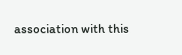association with this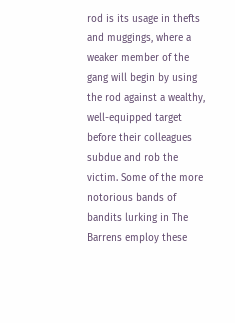rod is its usage in thefts and muggings, where a weaker member of the gang will begin by using the rod against a wealthy, well-equipped target before their colleagues subdue and rob the victim. Some of the more notorious bands of bandits lurking in The Barrens employ these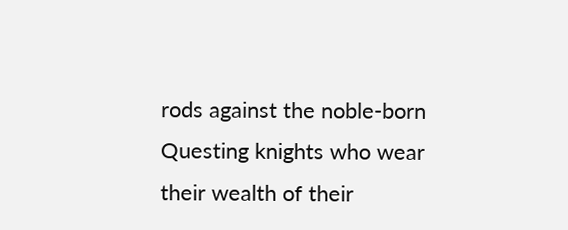rods against the noble-born Questing knights who wear their wealth of their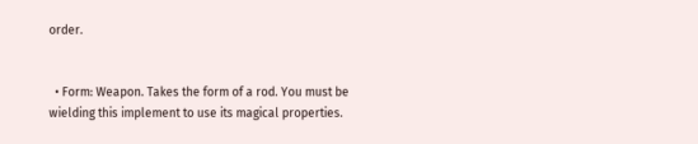order.


  • Form: Weapon. Takes the form of a rod. You must be wielding this implement to use its magical properties.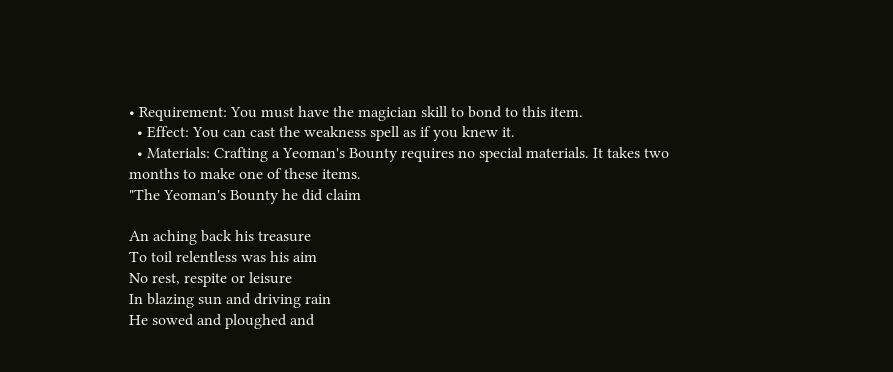• Requirement: You must have the magician skill to bond to this item.
  • Effect: You can cast the weakness spell as if you knew it.
  • Materials: Crafting a Yeoman's Bounty requires no special materials. It takes two months to make one of these items.
"The Yeoman's Bounty he did claim

An aching back his treasure
To toil relentless was his aim
No rest, respite or leisure
In blazing sun and driving rain
He sowed and ploughed and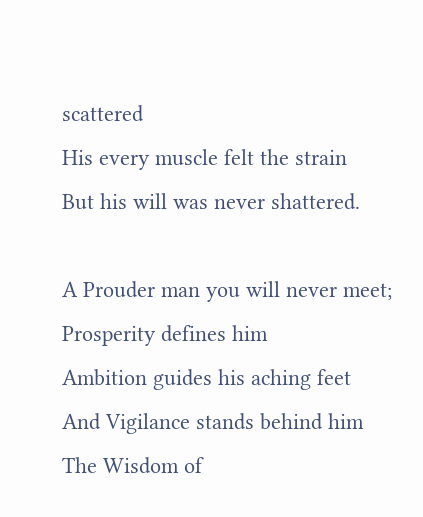scattered
His every muscle felt the strain
But his will was never shattered.

A Prouder man you will never meet;
Prosperity defines him
Ambition guides his aching feet
And Vigilance stands behind him
The Wisdom of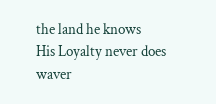the land he knows
His Loyalty never does waver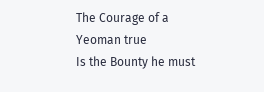The Courage of a Yeoman true
Is the Bounty he must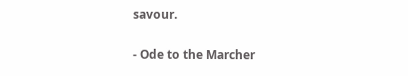savour.

- Ode to the Marcher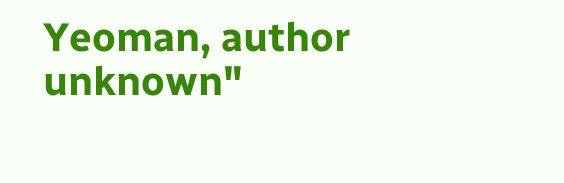Yeoman, author unknown"